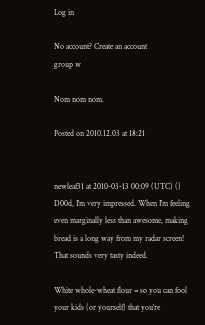Log in

No account? Create an account
group w

Nom nom nom.

Posted on 2010.12.03 at 18:21


newleaf31 at 2010-03-13 00:09 (UTC) ()
D00d, I'm very impressed. When I'm feeling even marginally less than awesome, making bread is a long way from my radar screen! That sounds very tasty indeed.

White whole-wheat flour = so you can fool your kids (or yourself) that you're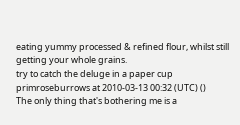eating yummy processed & refined flour, whilst still getting your whole grains.
try to catch the deluge in a paper cup
primroseburrows at 2010-03-13 00:32 (UTC) ()
The only thing that's bothering me is a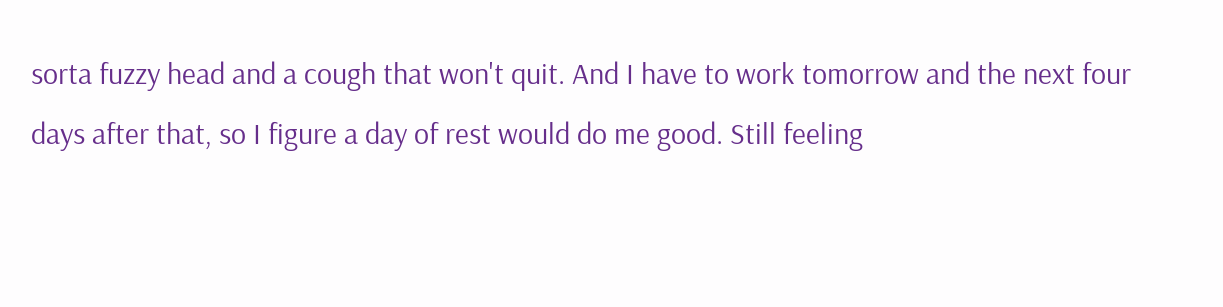sorta fuzzy head and a cough that won't quit. And I have to work tomorrow and the next four days after that, so I figure a day of rest would do me good. Still feeling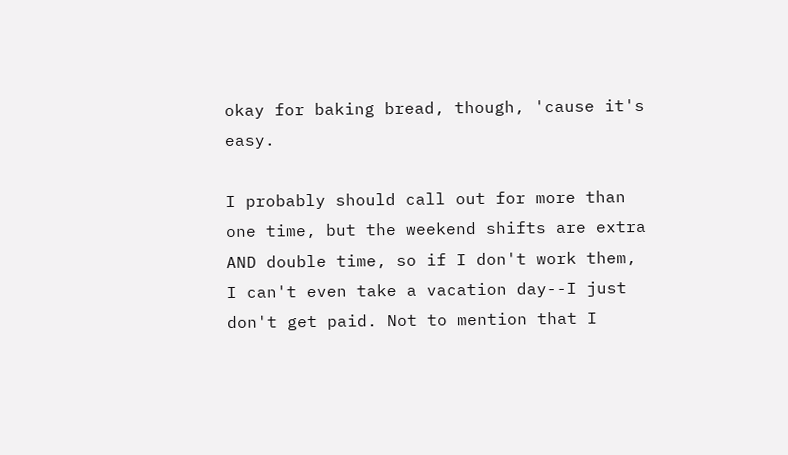okay for baking bread, though, 'cause it's easy.

I probably should call out for more than one time, but the weekend shifts are extra AND double time, so if I don't work them, I can't even take a vacation day--I just don't get paid. Not to mention that I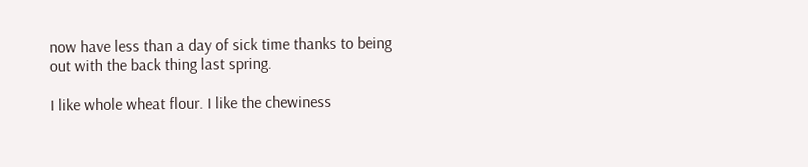now have less than a day of sick time thanks to being out with the back thing last spring.

I like whole wheat flour. I like the chewiness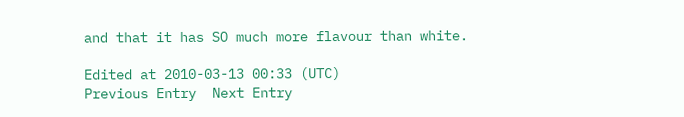and that it has SO much more flavour than white.

Edited at 2010-03-13 00:33 (UTC)
Previous Entry  Next Entry